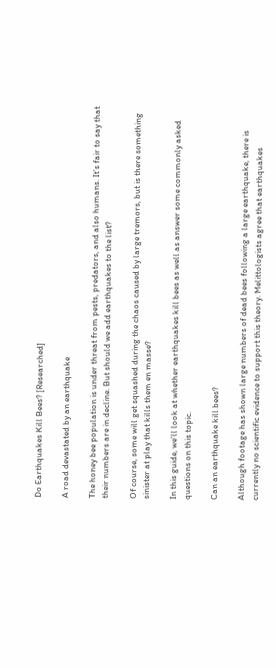Do Earthquakes Kill Bees? [Researched]

A road devastated by an earthquake

The honey bee population is under threat from pests, predators, and also humans. It’s fair to say that their numbers are in decline. But should we add earthquakes to the list?

Of course, some will get squashed during the chaos caused by large tremors, but is there something sinister at play that kills them en masse?

In this guide, we’ll look at whether earthquakes kill bees as well as answer some commonly asked questions on this topic.

Can an earthquake kill bees?

Although footage has shown large numbers of dead bees following a large earthquake, there is currently no scientific evidence to support this theory. Melittologists agree that earthquakes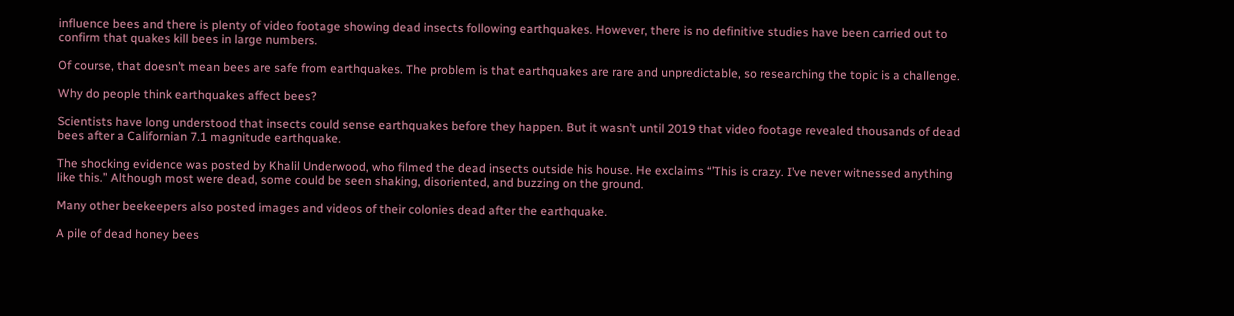influence bees and there is plenty of video footage showing dead insects following earthquakes. However, there is no definitive studies have been carried out to confirm that quakes kill bees in large numbers.

Of course, that doesn’t mean bees are safe from earthquakes. The problem is that earthquakes are rare and unpredictable, so researching the topic is a challenge.

Why do people think earthquakes affect bees?

Scientists have long understood that insects could sense earthquakes before they happen. But it wasn’t until 2019 that video footage revealed thousands of dead bees after a Californian 7.1 magnitude earthquake.

The shocking evidence was posted by Khalil Underwood, who filmed the dead insects outside his house. He exclaims “’This is crazy. I’ve never witnessed anything like this.” Although most were dead, some could be seen shaking, disoriented, and buzzing on the ground.

Many other beekeepers also posted images and videos of their colonies dead after the earthquake.

A pile of dead honey bees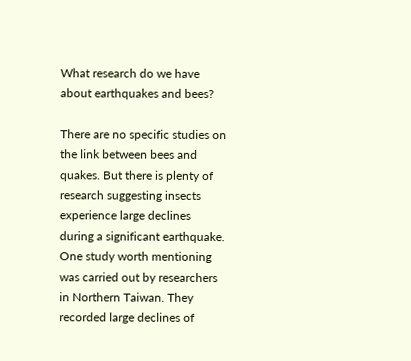What research do we have about earthquakes and bees?

There are no specific studies on the link between bees and quakes. But there is plenty of research suggesting insects experience large declines during a significant earthquake. One study worth mentioning was carried out by researchers in Northern Taiwan. They recorded large declines of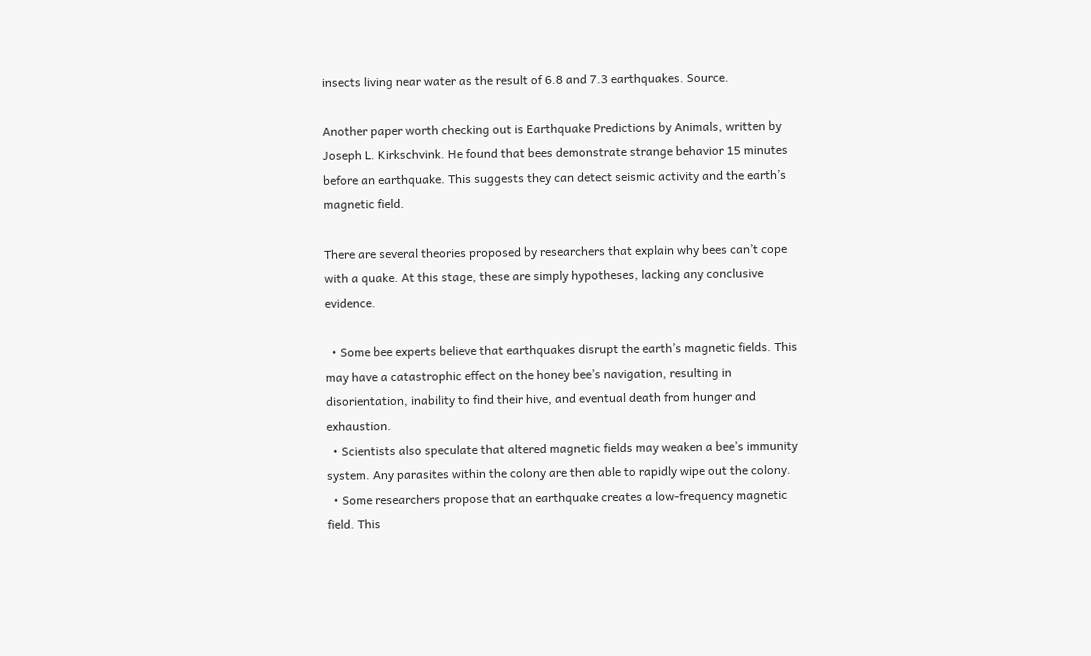insects living near water as the result of 6.8 and 7.3 earthquakes. Source.

Another paper worth checking out is Earthquake Predictions by Animals, written by Joseph L. Kirkschvink. He found that bees demonstrate strange behavior 15 minutes before an earthquake. This suggests they can detect seismic activity and the earth’s magnetic field.

There are several theories proposed by researchers that explain why bees can’t cope with a quake. At this stage, these are simply hypotheses, lacking any conclusive evidence.

  • Some bee experts believe that earthquakes disrupt the earth’s magnetic fields. This may have a catastrophic effect on the honey bee’s navigation, resulting in disorientation, inability to find their hive, and eventual death from hunger and exhaustion.
  • Scientists also speculate that altered magnetic fields may weaken a bee’s immunity system. Any parasites within the colony are then able to rapidly wipe out the colony.
  • Some researchers propose that an earthquake creates a low-frequency magnetic field. This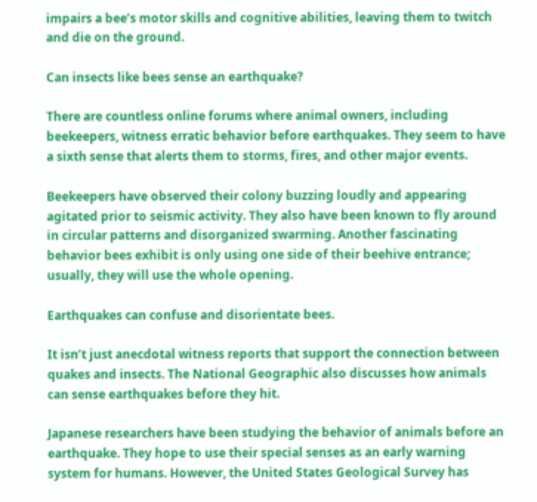impairs a bee’s motor skills and cognitive abilities, leaving them to twitch and die on the ground.

Can insects like bees sense an earthquake?

There are countless online forums where animal owners, including beekeepers, witness erratic behavior before earthquakes. They seem to have a sixth sense that alerts them to storms, fires, and other major events.

Beekeepers have observed their colony buzzing loudly and appearing agitated prior to seismic activity. They also have been known to fly around in circular patterns and disorganized swarming. Another fascinating behavior bees exhibit is only using one side of their beehive entrance; usually, they will use the whole opening.

Earthquakes can confuse and disorientate bees.

It isn’t just anecdotal witness reports that support the connection between quakes and insects. The National Geographic also discusses how animals can sense earthquakes before they hit.

Japanese researchers have been studying the behavior of animals before an earthquake. They hope to use their special senses as an early warning system for humans. However, the United States Geological Survey has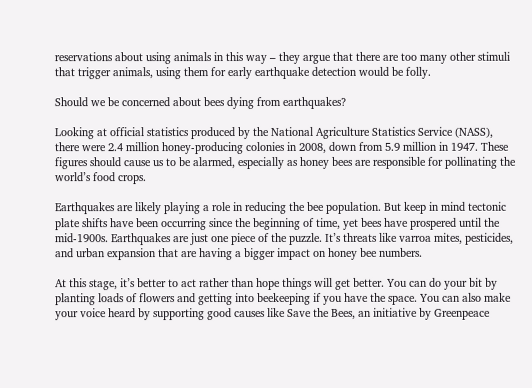reservations about using animals in this way – they argue that there are too many other stimuli that trigger animals, using them for early earthquake detection would be folly.

Should we be concerned about bees dying from earthquakes?

Looking at official statistics produced by the National Agriculture Statistics Service (NASS), there were 2.4 million honey-producing colonies in 2008, down from 5.9 million in 1947. These figures should cause us to be alarmed, especially as honey bees are responsible for pollinating the world’s food crops.

Earthquakes are likely playing a role in reducing the bee population. But keep in mind tectonic plate shifts have been occurring since the beginning of time, yet bees have prospered until the mid-1900s. Earthquakes are just one piece of the puzzle. It’s threats like varroa mites, pesticides, and urban expansion that are having a bigger impact on honey bee numbers.

At this stage, it’s better to act rather than hope things will get better. You can do your bit by planting loads of flowers and getting into beekeeping if you have the space. You can also make your voice heard by supporting good causes like Save the Bees, an initiative by Greenpeace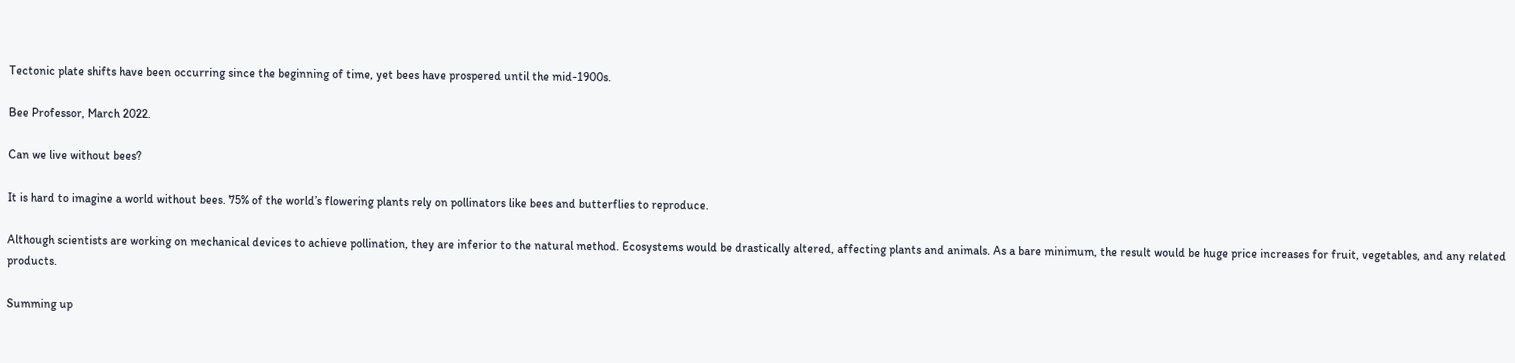Tectonic plate shifts have been occurring since the beginning of time, yet bees have prospered until the mid-1900s.

Bee Professor, March 2022.

Can we live without bees?

It is hard to imagine a world without bees. 75% of the world’s flowering plants rely on pollinators like bees and butterflies to reproduce.

Although scientists are working on mechanical devices to achieve pollination, they are inferior to the natural method. Ecosystems would be drastically altered, affecting plants and animals. As a bare minimum, the result would be huge price increases for fruit, vegetables, and any related products.

Summing up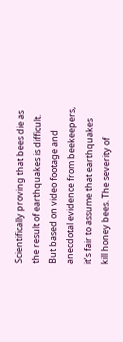Scientifically proving that bees die as the result of earthquakes is difficult. But based on video footage and anecdotal evidence from beekeepers, it’s fair to assume that earthquakes kill honey bees. The severity of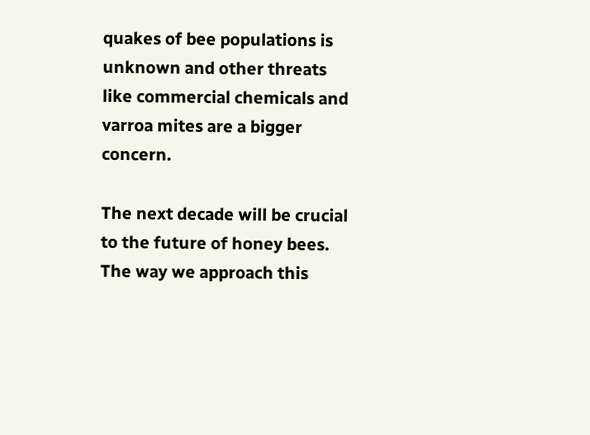quakes of bee populations is unknown and other threats like commercial chemicals and varroa mites are a bigger concern.

The next decade will be crucial to the future of honey bees. The way we approach this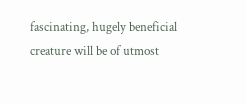fascinating, hugely beneficial creature will be of utmost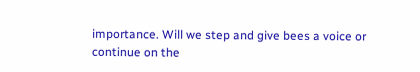importance. Will we step and give bees a voice or continue on the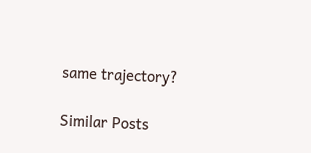same trajectory?

Similar Posts